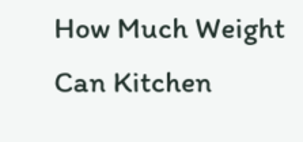How Much Weight Can Kitchen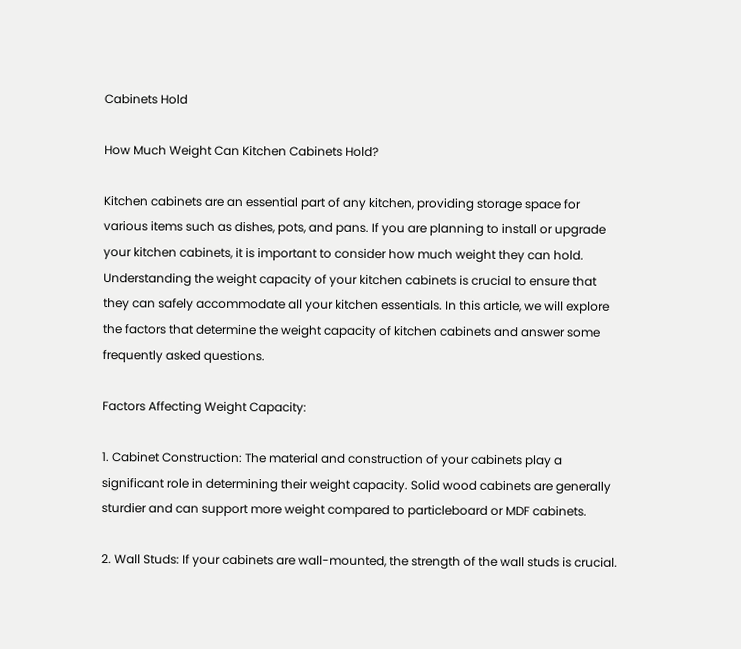Cabinets Hold

How Much Weight Can Kitchen Cabinets Hold?

Kitchen cabinets are an essential part of any kitchen, providing storage space for various items such as dishes, pots, and pans. If you are planning to install or upgrade your kitchen cabinets, it is important to consider how much weight they can hold. Understanding the weight capacity of your kitchen cabinets is crucial to ensure that they can safely accommodate all your kitchen essentials. In this article, we will explore the factors that determine the weight capacity of kitchen cabinets and answer some frequently asked questions.

Factors Affecting Weight Capacity:

1. Cabinet Construction: The material and construction of your cabinets play a significant role in determining their weight capacity. Solid wood cabinets are generally sturdier and can support more weight compared to particleboard or MDF cabinets.

2. Wall Studs: If your cabinets are wall-mounted, the strength of the wall studs is crucial.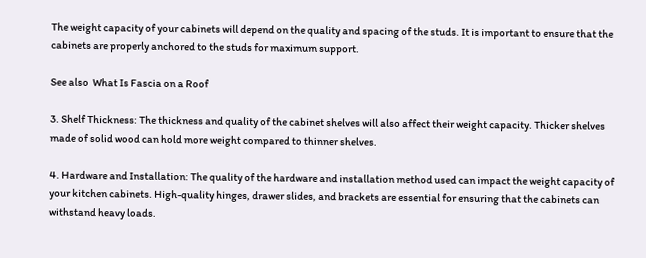The weight capacity of your cabinets will depend on the quality and spacing of the studs. It is important to ensure that the cabinets are properly anchored to the studs for maximum support.

See also  What Is Fascia on a Roof

3. Shelf Thickness: The thickness and quality of the cabinet shelves will also affect their weight capacity. Thicker shelves made of solid wood can hold more weight compared to thinner shelves.

4. Hardware and Installation: The quality of the hardware and installation method used can impact the weight capacity of your kitchen cabinets. High-quality hinges, drawer slides, and brackets are essential for ensuring that the cabinets can withstand heavy loads.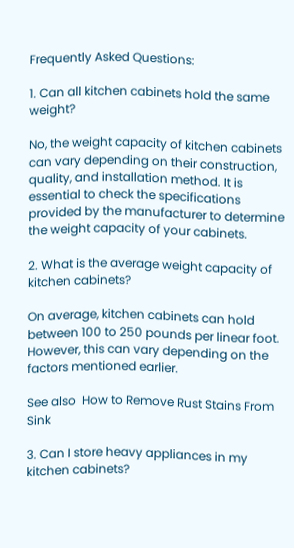Frequently Asked Questions:

1. Can all kitchen cabinets hold the same weight?

No, the weight capacity of kitchen cabinets can vary depending on their construction, quality, and installation method. It is essential to check the specifications provided by the manufacturer to determine the weight capacity of your cabinets.

2. What is the average weight capacity of kitchen cabinets?

On average, kitchen cabinets can hold between 100 to 250 pounds per linear foot. However, this can vary depending on the factors mentioned earlier.

See also  How to Remove Rust Stains From Sink

3. Can I store heavy appliances in my kitchen cabinets?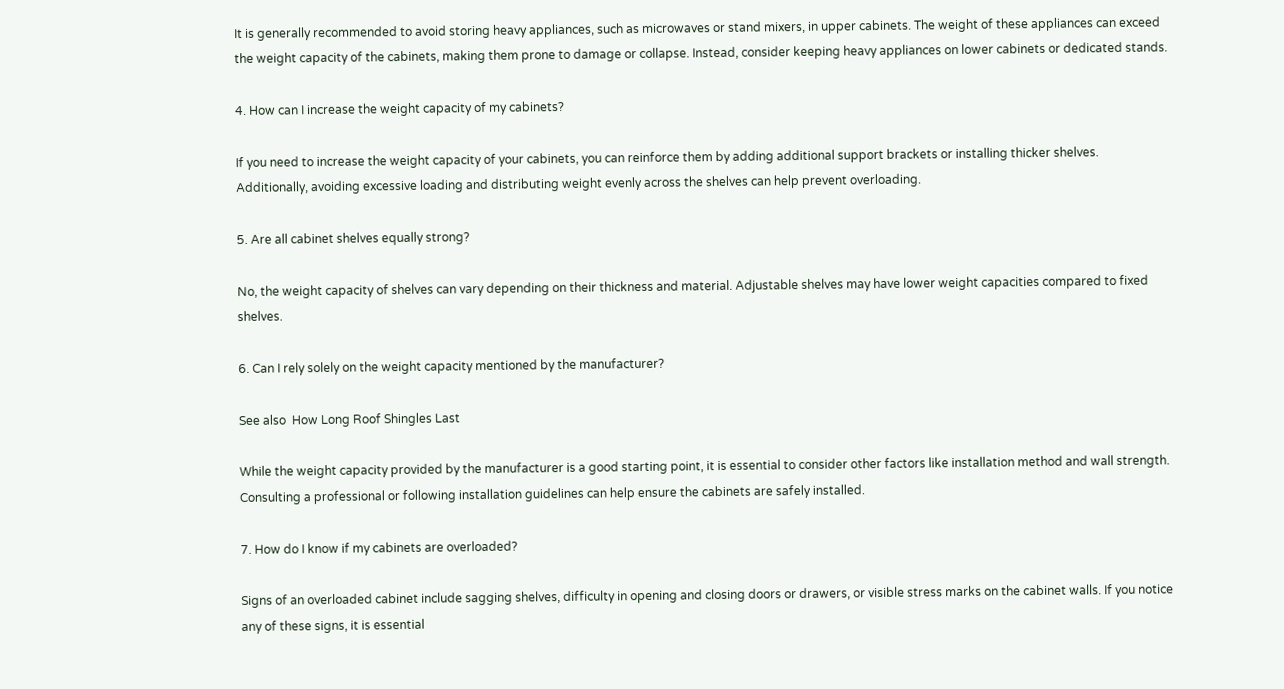It is generally recommended to avoid storing heavy appliances, such as microwaves or stand mixers, in upper cabinets. The weight of these appliances can exceed the weight capacity of the cabinets, making them prone to damage or collapse. Instead, consider keeping heavy appliances on lower cabinets or dedicated stands.

4. How can I increase the weight capacity of my cabinets?

If you need to increase the weight capacity of your cabinets, you can reinforce them by adding additional support brackets or installing thicker shelves. Additionally, avoiding excessive loading and distributing weight evenly across the shelves can help prevent overloading.

5. Are all cabinet shelves equally strong?

No, the weight capacity of shelves can vary depending on their thickness and material. Adjustable shelves may have lower weight capacities compared to fixed shelves.

6. Can I rely solely on the weight capacity mentioned by the manufacturer?

See also  How Long Roof Shingles Last

While the weight capacity provided by the manufacturer is a good starting point, it is essential to consider other factors like installation method and wall strength. Consulting a professional or following installation guidelines can help ensure the cabinets are safely installed.

7. How do I know if my cabinets are overloaded?

Signs of an overloaded cabinet include sagging shelves, difficulty in opening and closing doors or drawers, or visible stress marks on the cabinet walls. If you notice any of these signs, it is essential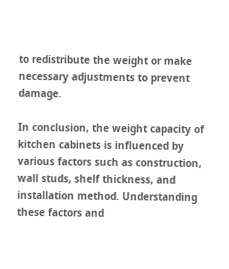to redistribute the weight or make necessary adjustments to prevent damage.

In conclusion, the weight capacity of kitchen cabinets is influenced by various factors such as construction, wall studs, shelf thickness, and installation method. Understanding these factors and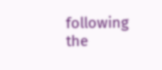following the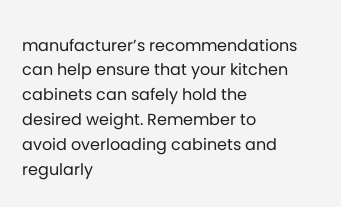manufacturer’s recommendations can help ensure that your kitchen cabinets can safely hold the desired weight. Remember to avoid overloading cabinets and regularly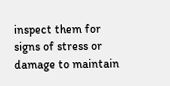inspect them for signs of stress or damage to maintain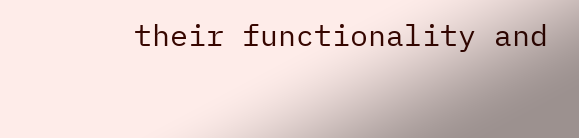their functionality and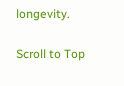longevity.

Scroll to Top